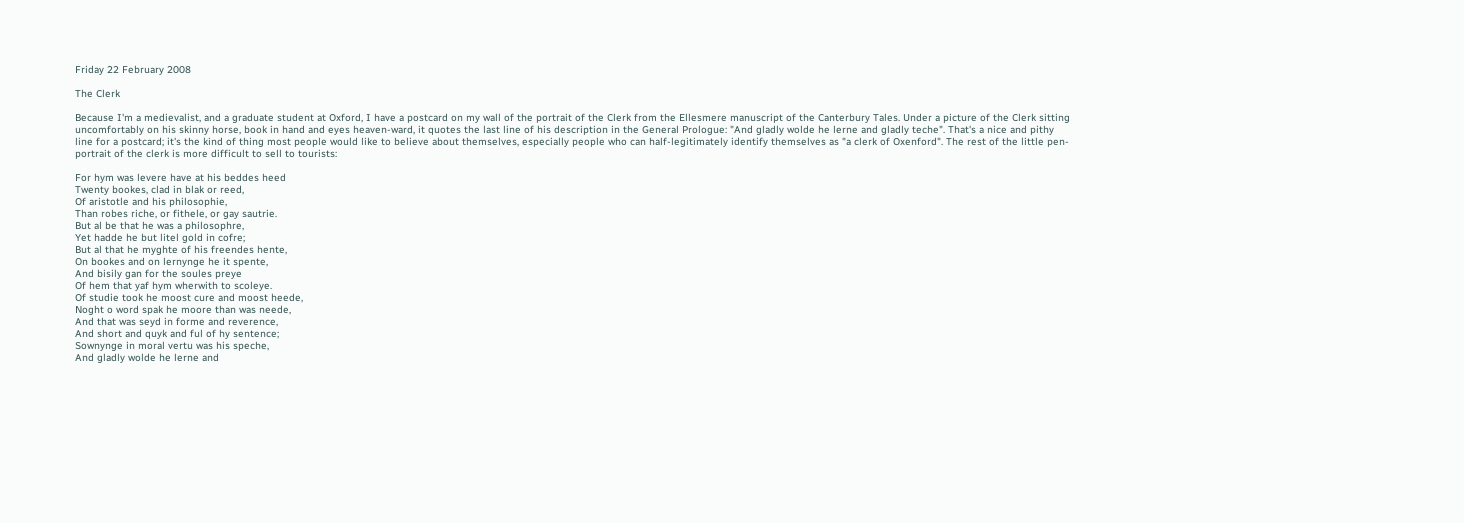Friday 22 February 2008

The Clerk

Because I'm a medievalist, and a graduate student at Oxford, I have a postcard on my wall of the portrait of the Clerk from the Ellesmere manuscript of the Canterbury Tales. Under a picture of the Clerk sitting uncomfortably on his skinny horse, book in hand and eyes heaven-ward, it quotes the last line of his description in the General Prologue: "And gladly wolde he lerne and gladly teche". That's a nice and pithy line for a postcard; it's the kind of thing most people would like to believe about themselves, especially people who can half-legitimately identify themselves as "a clerk of Oxenford". The rest of the little pen-portrait of the clerk is more difficult to sell to tourists:

For hym was levere have at his beddes heed
Twenty bookes, clad in blak or reed,
Of aristotle and his philosophie,
Than robes riche, or fithele, or gay sautrie.
But al be that he was a philosophre,
Yet hadde he but litel gold in cofre;
But al that he myghte of his freendes hente,
On bookes and on lernynge he it spente,
And bisily gan for the soules preye
Of hem that yaf hym wherwith to scoleye.
Of studie took he moost cure and moost heede,
Noght o word spak he moore than was neede,
And that was seyd in forme and reverence,
And short and quyk and ful of hy sentence;
Sownynge in moral vertu was his speche,
And gladly wolde he lerne and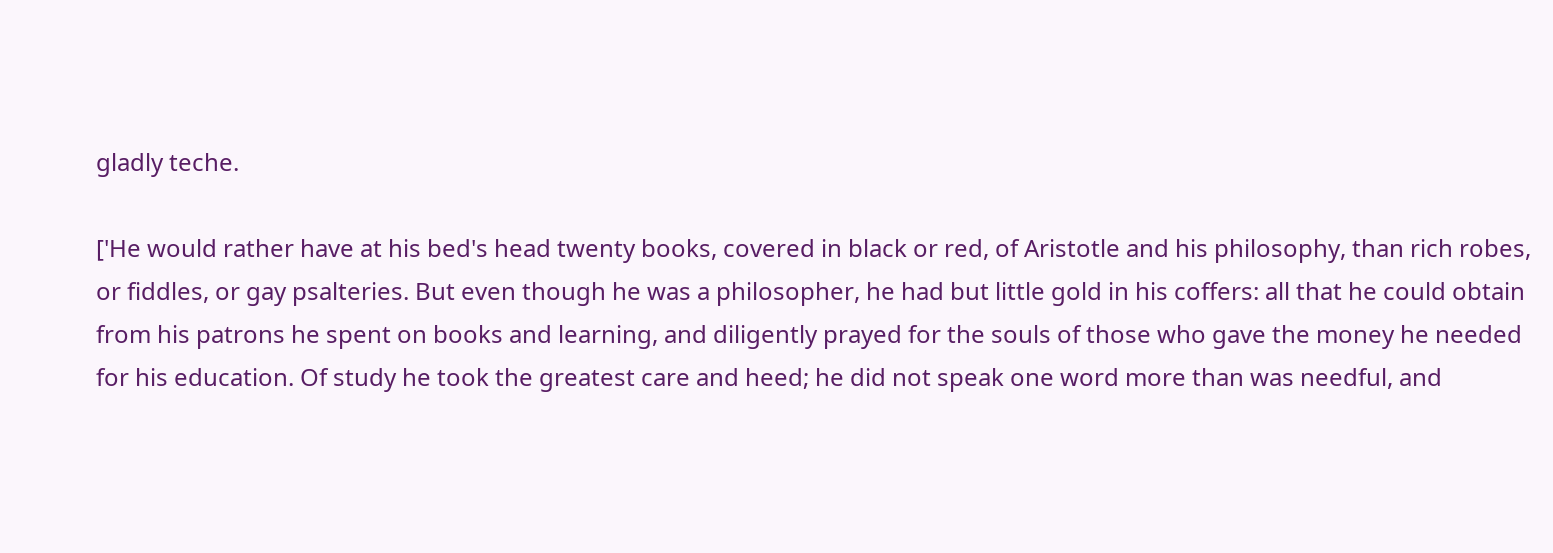gladly teche.

['He would rather have at his bed's head twenty books, covered in black or red, of Aristotle and his philosophy, than rich robes, or fiddles, or gay psalteries. But even though he was a philosopher, he had but little gold in his coffers: all that he could obtain from his patrons he spent on books and learning, and diligently prayed for the souls of those who gave the money he needed for his education. Of study he took the greatest care and heed; he did not speak one word more than was needful, and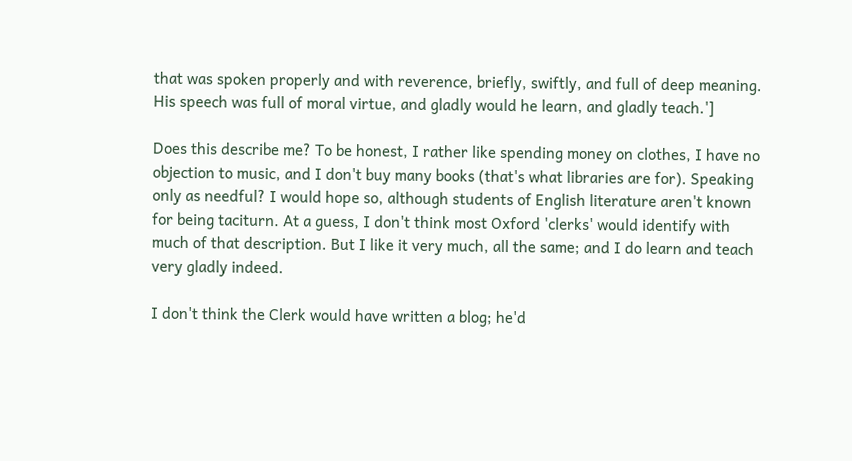that was spoken properly and with reverence, briefly, swiftly, and full of deep meaning. His speech was full of moral virtue, and gladly would he learn, and gladly teach.']

Does this describe me? To be honest, I rather like spending money on clothes, I have no objection to music, and I don't buy many books (that's what libraries are for). Speaking only as needful? I would hope so, although students of English literature aren't known for being taciturn. At a guess, I don't think most Oxford 'clerks' would identify with much of that description. But I like it very much, all the same; and I do learn and teach very gladly indeed.

I don't think the Clerk would have written a blog; he'd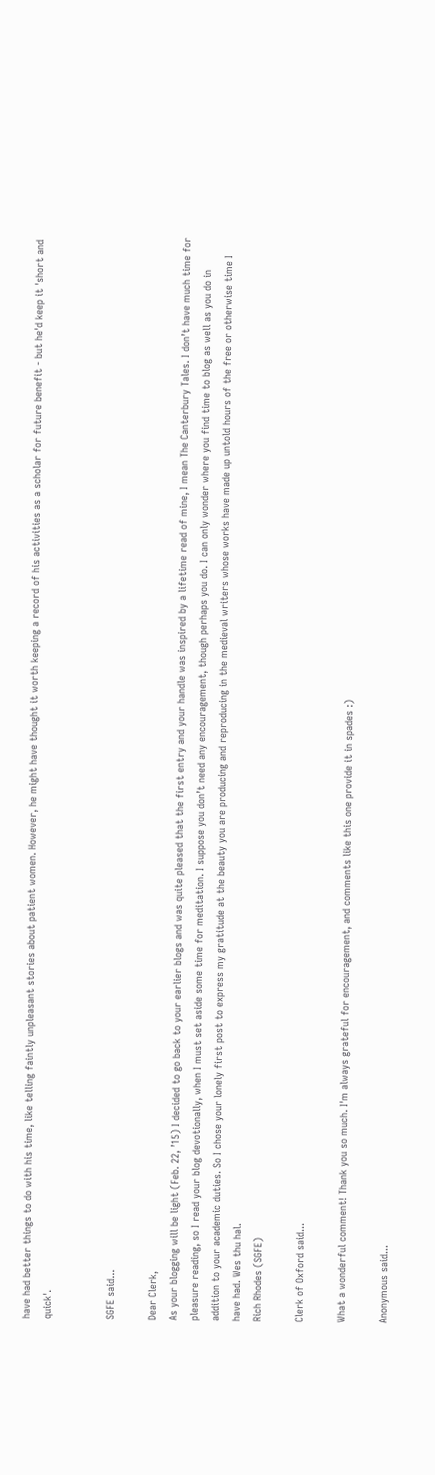have had better things to do with his time, like telling faintly unpleasant stories about patient women. However, he might have thought it worth keeping a record of his activities as a scholar for future benefit - but he'd keep it 'short and quick'.


SGFE said...

Dear Clerk,
As your blogging will be light (Feb. 22, ’15) I decided to go back to your earlier blogs and was quite pleased that the first entry and your handle was inspired by a lifetime read of mine, I mean The Canterbury Tales. I don’t have much time for pleasure reading, so I read your blog devotionally, when I must set aside some time for meditation. I suppose you don’t need any encouragement, though perhaps you do. I can only wonder where you find time to blog as well as you do in addition to your academic duties. So I chose your lonely first post to express my gratitude at the beauty you are producing and reproducing in the medieval writers whose works have made up untold hours of the free or otherwise time I have had. Wes thu hal.
Rich Rhodes (SGFE)

Clerk of Oxford said...

What a wonderful comment! Thank you so much. I'm always grateful for encouragement, and comments like this one provide it in spades :)

Anonymous said...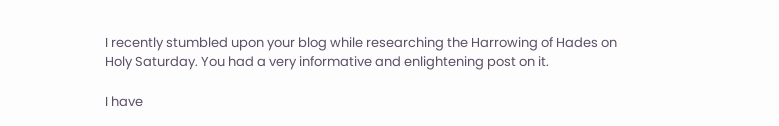I recently stumbled upon your blog while researching the Harrowing of Hades on Holy Saturday. You had a very informative and enlightening post on it.

I have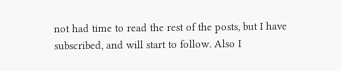not had time to read the rest of the posts, but I have subscribed, and will start to follow. Also I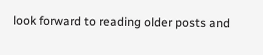look forward to reading older posts and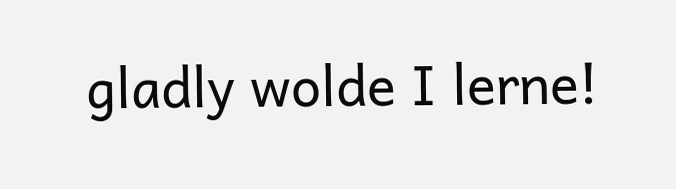gladly wolde I lerne!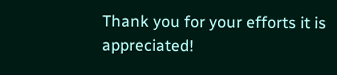Thank you for your efforts it is appreciated!